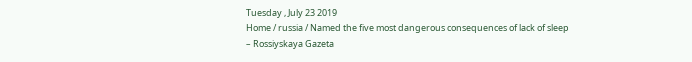Tuesday , July 23 2019
Home / russia / Named the five most dangerous consequences of lack of sleep – Rossiyskaya Gazeta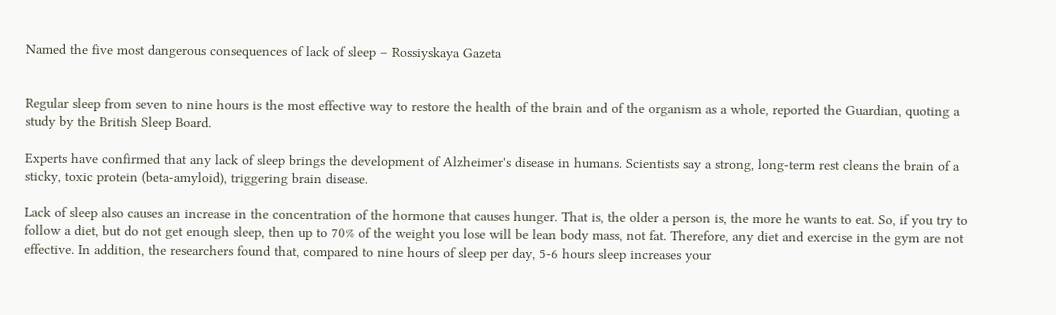Named the five most dangerous consequences of lack of sleep – Rossiyskaya Gazeta


Regular sleep from seven to nine hours is the most effective way to restore the health of the brain and of the organism as a whole, reported the Guardian, quoting a study by the British Sleep Board.

Experts have confirmed that any lack of sleep brings the development of Alzheimer's disease in humans. Scientists say a strong, long-term rest cleans the brain of a sticky, toxic protein (beta-amyloid), triggering brain disease.

Lack of sleep also causes an increase in the concentration of the hormone that causes hunger. That is, the older a person is, the more he wants to eat. So, if you try to follow a diet, but do not get enough sleep, then up to 70% of the weight you lose will be lean body mass, not fat. Therefore, any diet and exercise in the gym are not effective. In addition, the researchers found that, compared to nine hours of sleep per day, 5-6 hours sleep increases your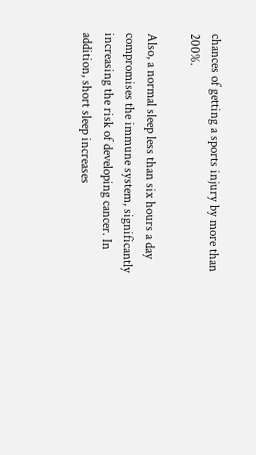chances of getting a sports injury by more than 200%.

Also, a normal sleep less than six hours a day compromises the immune system, significantly increasing the risk of developing cancer. In addition, short sleep increases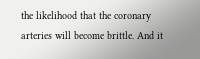the likelihood that the coronary arteries will become brittle. And it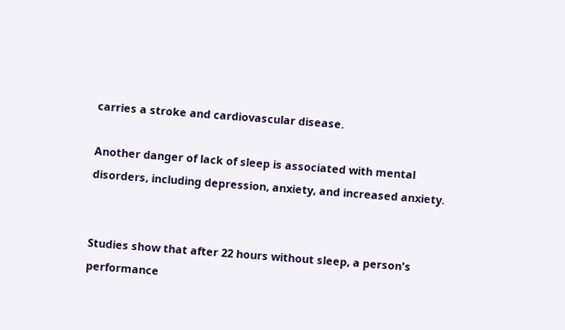carries a stroke and cardiovascular disease.

Another danger of lack of sleep is associated with mental disorders, including depression, anxiety, and increased anxiety.


Studies show that after 22 hours without sleep, a person's performance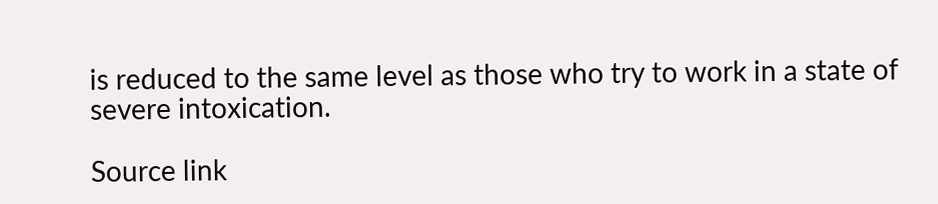is reduced to the same level as those who try to work in a state of severe intoxication.

Source link